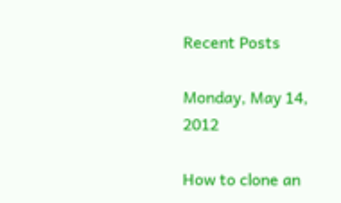Recent Posts

Monday, May 14, 2012

How to clone an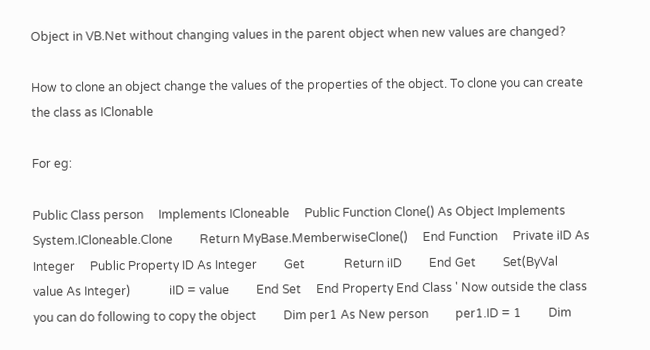Object in VB.Net without changing values in the parent object when new values are changed?

How to clone an object change the values of the properties of the object. To clone you can create the class as IClonable

For eg:

Public Class person     Implements ICloneable     Public Function Clone() As Object Implements System.ICloneable.Clone         Return MyBase.MemberwiseClone()     End Function     Private iID As Integer     Public Property ID As Integer         Get             Return iID         End Get         Set(ByVal value As Integer)             iID = value         End Set     End Property End Class ' Now outside the class you can do following to copy the object         Dim per1 As New person         per1.ID = 1         Dim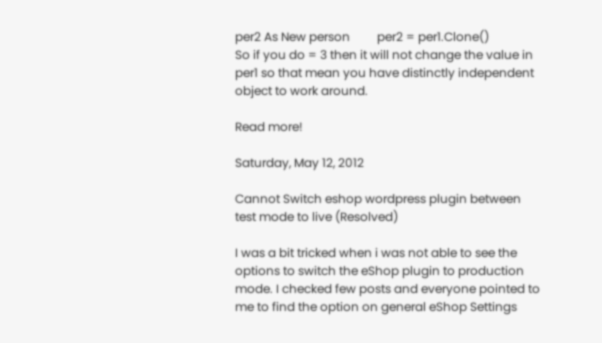per2 As New person         per2 = per1.Clone()
So if you do = 3 then it will not change the value in per1 so that mean you have distinctly independent object to work around.

Read more!

Saturday, May 12, 2012

Cannot Switch eshop wordpress plugin between test mode to live (Resolved)

I was a bit tricked when i was not able to see the options to switch the eShop plugin to production mode. I checked few posts and everyone pointed to me to find the option on general eShop Settings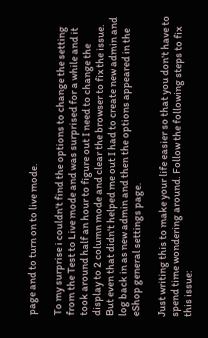page and to turn on to live mode.

To my surprise i couldn't find the options to change the setting from the Test to Live mode and was surprised for a while and it took around half an hour to figure out I need to change the display to 2 column mode and clear the browser to fix the issue.
But even that didn't helped me out I had to create new admin and log back in as new admin and then the options appeared in the eShop general settings page.

Just writing this to make your life easier so that you don't have to spend time wondering around. Follow the following steps to fix this issue: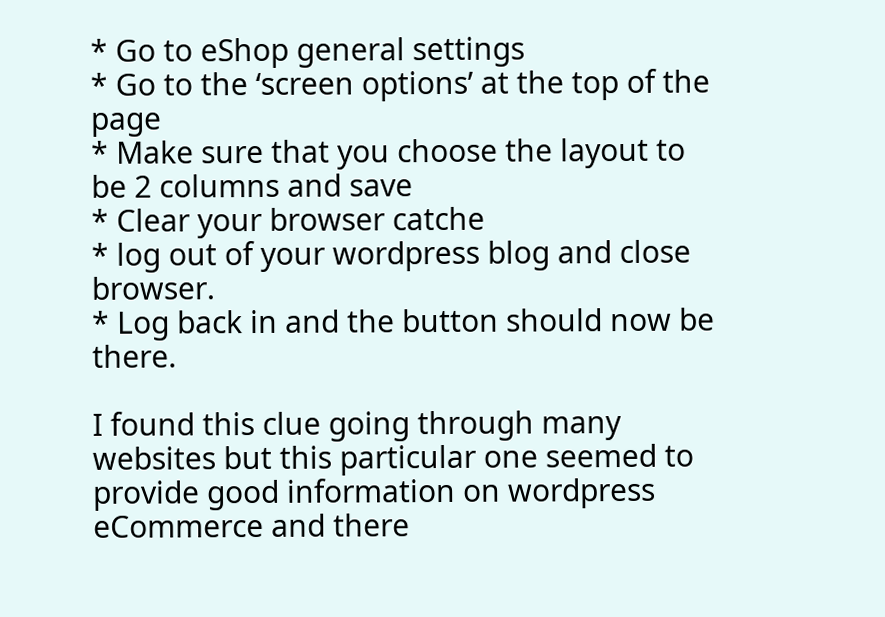* Go to eShop general settings
* Go to the ‘screen options’ at the top of the page
* Make sure that you choose the layout to be 2 columns and save
* Clear your browser catche
* log out of your wordpress blog and close browser.
* Log back in and the button should now be there.

I found this clue going through many websites but this particular one seemed to provide good information on wordpress eCommerce and there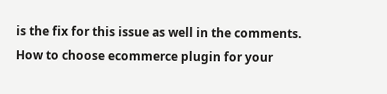is the fix for this issue as well in the comments.
How to choose ecommerce plugin for your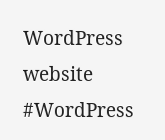WordPress website #WordPress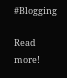#Blogging

Read more!